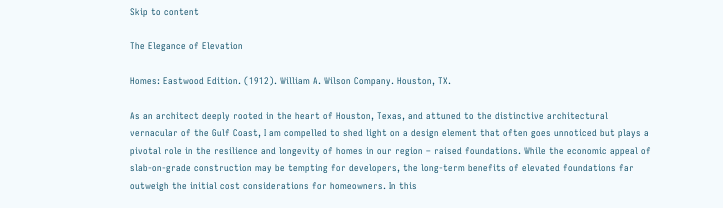Skip to content

The Elegance of Elevation

Homes: Eastwood Edition. (1912). William A. Wilson Company. Houston, TX.

As an architect deeply rooted in the heart of Houston, Texas, and attuned to the distinctive architectural vernacular of the Gulf Coast, I am compelled to shed light on a design element that often goes unnoticed but plays a pivotal role in the resilience and longevity of homes in our region – raised foundations. While the economic appeal of slab-on-grade construction may be tempting for developers, the long-term benefits of elevated foundations far outweigh the initial cost considerations for homeowners. In this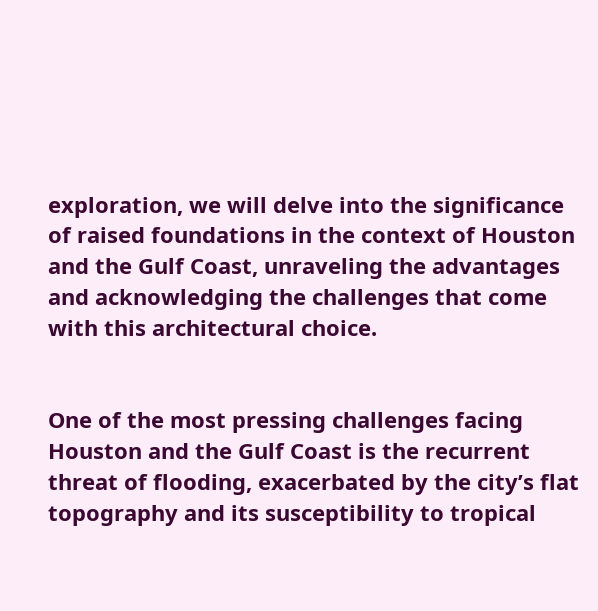exploration, we will delve into the significance of raised foundations in the context of Houston and the Gulf Coast, unraveling the advantages and acknowledging the challenges that come with this architectural choice.


One of the most pressing challenges facing Houston and the Gulf Coast is the recurrent threat of flooding, exacerbated by the city’s flat topography and its susceptibility to tropical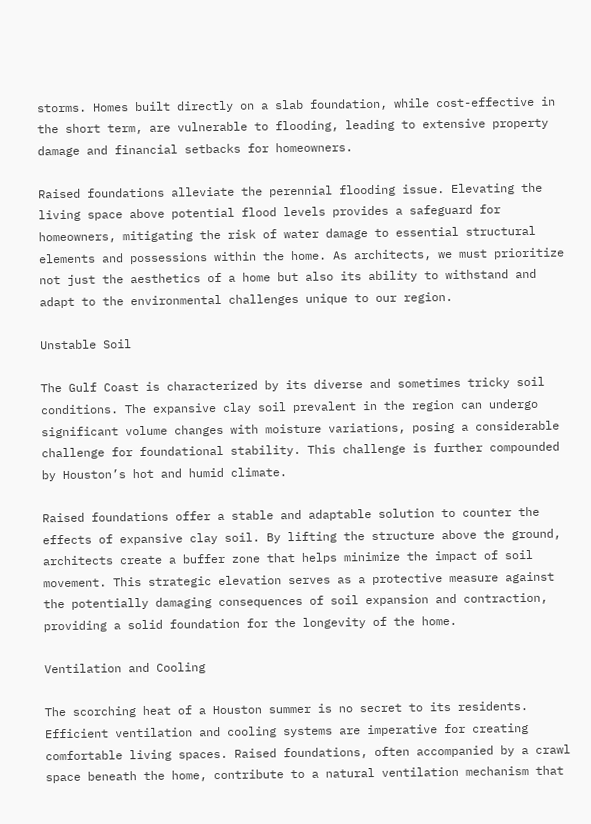storms. Homes built directly on a slab foundation, while cost-effective in the short term, are vulnerable to flooding, leading to extensive property damage and financial setbacks for homeowners.

Raised foundations alleviate the perennial flooding issue. Elevating the living space above potential flood levels provides a safeguard for homeowners, mitigating the risk of water damage to essential structural elements and possessions within the home. As architects, we must prioritize not just the aesthetics of a home but also its ability to withstand and adapt to the environmental challenges unique to our region.

Unstable Soil

The Gulf Coast is characterized by its diverse and sometimes tricky soil conditions. The expansive clay soil prevalent in the region can undergo significant volume changes with moisture variations, posing a considerable challenge for foundational stability. This challenge is further compounded by Houston’s hot and humid climate.

Raised foundations offer a stable and adaptable solution to counter the effects of expansive clay soil. By lifting the structure above the ground, architects create a buffer zone that helps minimize the impact of soil movement. This strategic elevation serves as a protective measure against the potentially damaging consequences of soil expansion and contraction, providing a solid foundation for the longevity of the home.

Ventilation and Cooling

The scorching heat of a Houston summer is no secret to its residents. Efficient ventilation and cooling systems are imperative for creating comfortable living spaces. Raised foundations, often accompanied by a crawl space beneath the home, contribute to a natural ventilation mechanism that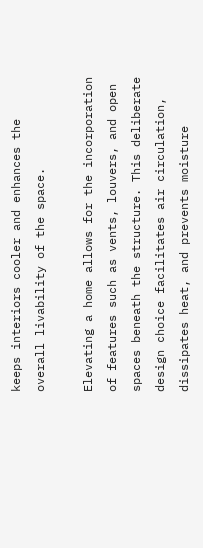keeps interiors cooler and enhances the overall livability of the space.

Elevating a home allows for the incorporation of features such as vents, louvers, and open spaces beneath the structure. This deliberate design choice facilitates air circulation, dissipates heat, and prevents moisture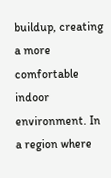buildup, creating a more comfortable indoor environment. In a region where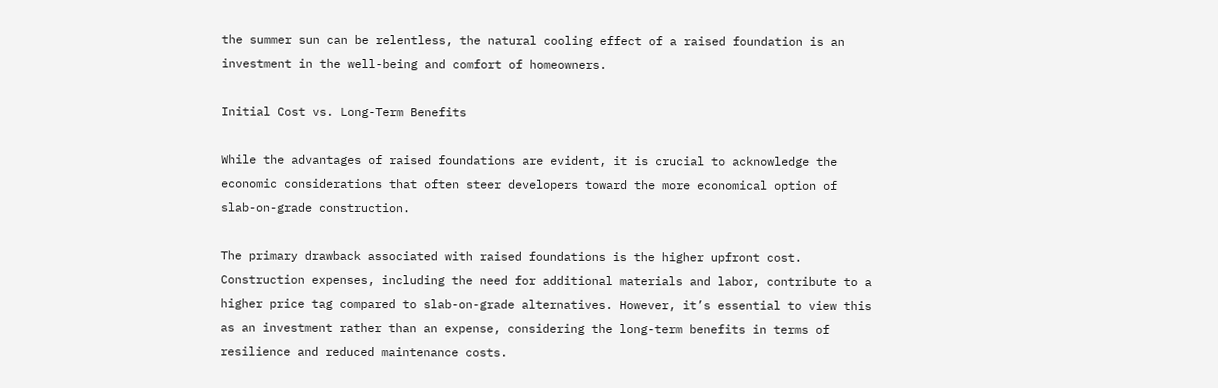the summer sun can be relentless, the natural cooling effect of a raised foundation is an investment in the well-being and comfort of homeowners.

Initial Cost vs. Long-Term Benefits

While the advantages of raised foundations are evident, it is crucial to acknowledge the economic considerations that often steer developers toward the more economical option of slab-on-grade construction.

The primary drawback associated with raised foundations is the higher upfront cost. Construction expenses, including the need for additional materials and labor, contribute to a higher price tag compared to slab-on-grade alternatives. However, it’s essential to view this as an investment rather than an expense, considering the long-term benefits in terms of resilience and reduced maintenance costs.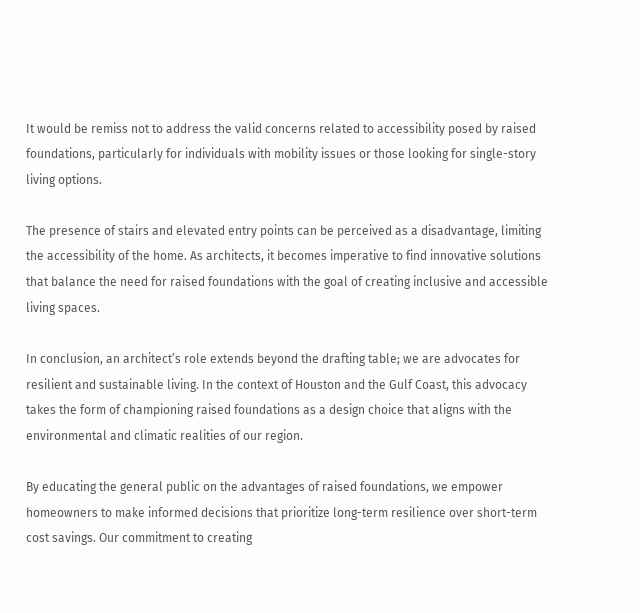It would be remiss not to address the valid concerns related to accessibility posed by raised foundations, particularly for individuals with mobility issues or those looking for single-story living options.

The presence of stairs and elevated entry points can be perceived as a disadvantage, limiting the accessibility of the home. As architects, it becomes imperative to find innovative solutions that balance the need for raised foundations with the goal of creating inclusive and accessible living spaces.

In conclusion, an architect’s role extends beyond the drafting table; we are advocates for resilient and sustainable living. In the context of Houston and the Gulf Coast, this advocacy takes the form of championing raised foundations as a design choice that aligns with the environmental and climatic realities of our region.

By educating the general public on the advantages of raised foundations, we empower homeowners to make informed decisions that prioritize long-term resilience over short-term cost savings. Our commitment to creating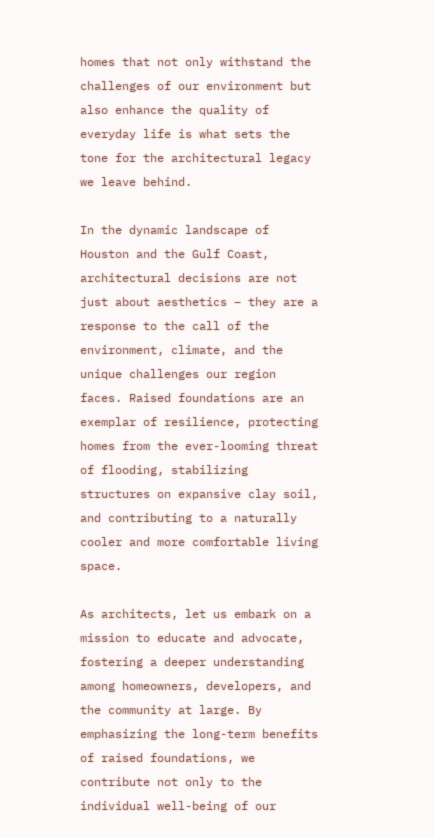homes that not only withstand the challenges of our environment but also enhance the quality of everyday life is what sets the tone for the architectural legacy we leave behind.

In the dynamic landscape of Houston and the Gulf Coast, architectural decisions are not just about aesthetics – they are a response to the call of the environment, climate, and the unique challenges our region faces. Raised foundations are an exemplar of resilience, protecting homes from the ever-looming threat of flooding, stabilizing structures on expansive clay soil, and contributing to a naturally cooler and more comfortable living space.

As architects, let us embark on a mission to educate and advocate, fostering a deeper understanding among homeowners, developers, and the community at large. By emphasizing the long-term benefits of raised foundations, we contribute not only to the individual well-being of our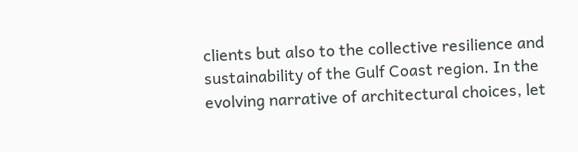clients but also to the collective resilience and sustainability of the Gulf Coast region. In the evolving narrative of architectural choices, let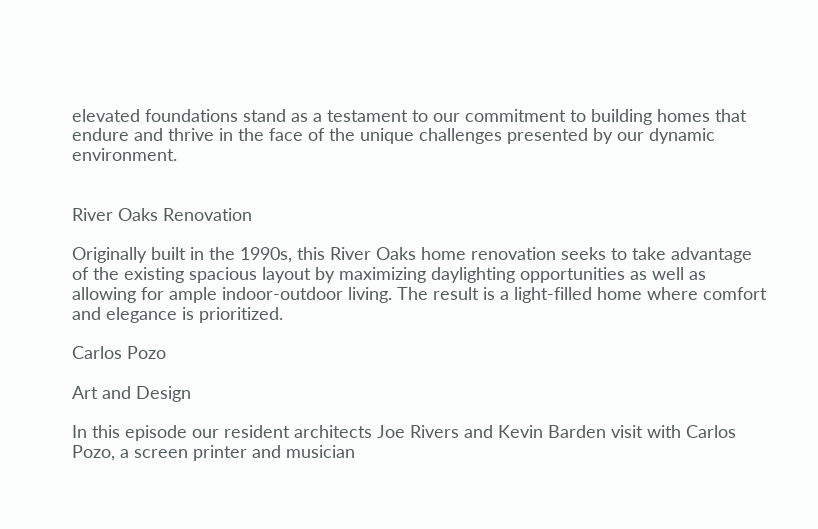elevated foundations stand as a testament to our commitment to building homes that endure and thrive in the face of the unique challenges presented by our dynamic environment.


River Oaks Renovation

Originally built in the 1990s, this River Oaks home renovation seeks to take advantage of the existing spacious layout by maximizing daylighting opportunities as well as allowing for ample indoor-outdoor living. The result is a light-filled home where comfort and elegance is prioritized.

Carlos Pozo

Art and Design

In this episode our resident architects Joe Rivers and Kevin Barden visit with Carlos Pozo, a screen printer and musician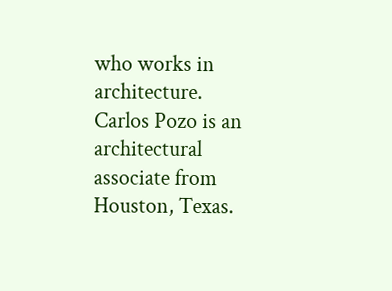who works in architecture. Carlos Pozo is an architectural associate from Houston, Texas.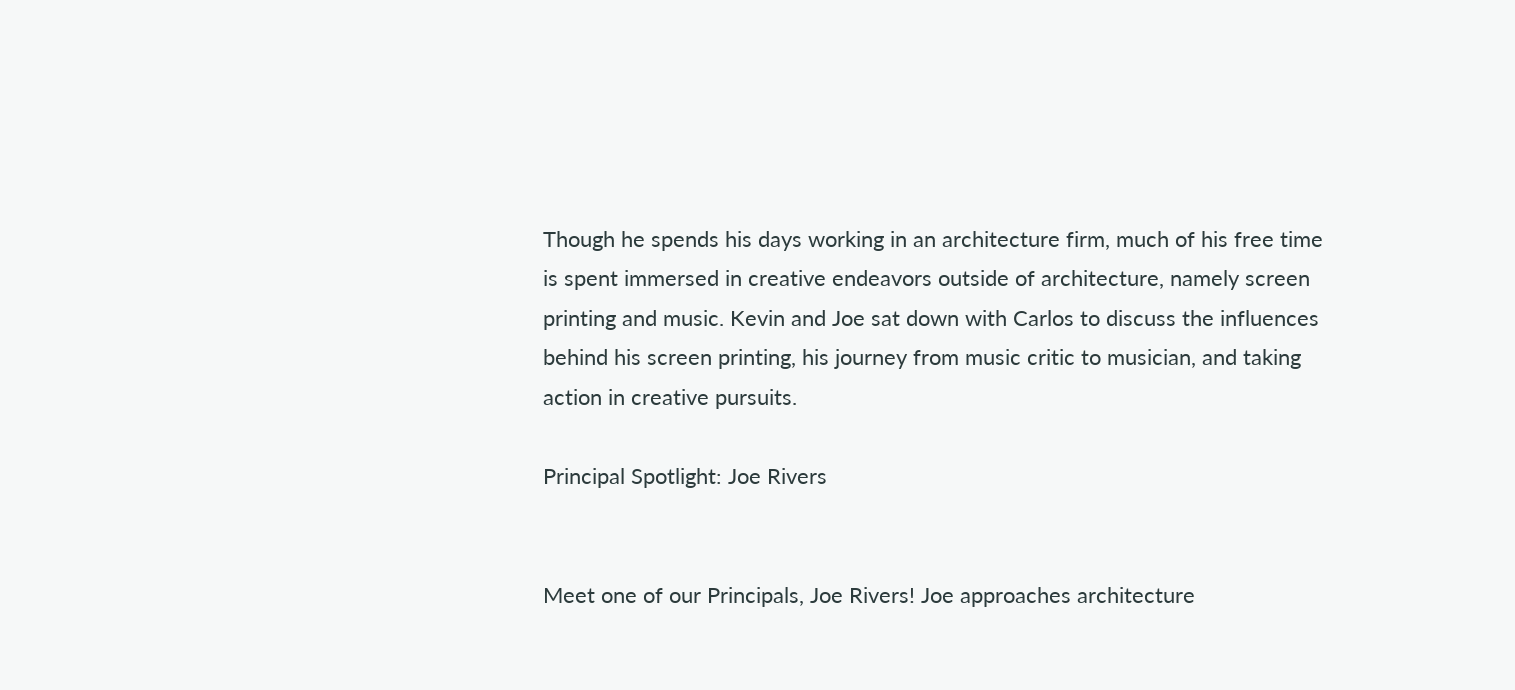Though he spends his days working in an architecture firm, much of his free time is spent immersed in creative endeavors outside of architecture, namely screen printing and music. Kevin and Joe sat down with Carlos to discuss the influences behind his screen printing, his journey from music critic to musician, and taking action in creative pursuits.

Principal Spotlight: Joe Rivers


Meet one of our Principals, Joe Rivers! Joe approaches architecture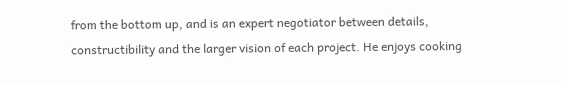from the bottom up, and is an expert negotiator between details, constructibility and the larger vision of each project. He enjoys cooking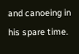and canoeing in his spare time.